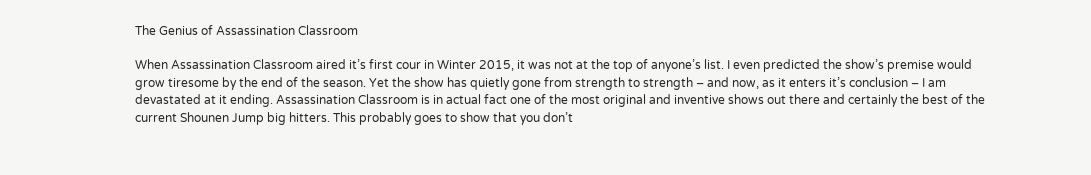The Genius of Assassination Classroom

When Assassination Classroom aired it’s first cour in Winter 2015, it was not at the top of anyone’s list. I even predicted the show’s premise would grow tiresome by the end of the season. Yet the show has quietly gone from strength to strength – and now, as it enters it’s conclusion – I am devastated at it ending. Assassination Classroom is in actual fact one of the most original and inventive shows out there and certainly the best of the current Shounen Jump big hitters. This probably goes to show that you don’t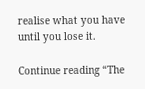realise what you have until you lose it.

Continue reading “The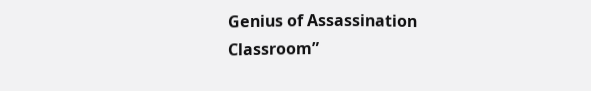Genius of Assassination Classroom”